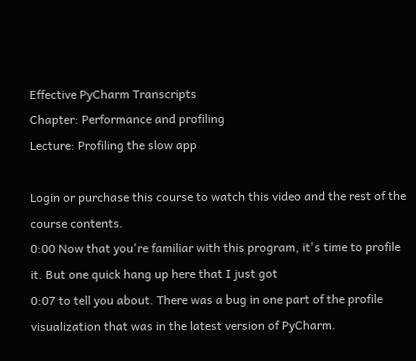Effective PyCharm Transcripts
Chapter: Performance and profiling
Lecture: Profiling the slow app

Login or purchase this course to watch this video and the rest of the course contents.
0:00 Now that you're familiar with this program, it's time to profile it. But one quick hang up here that I just got
0:07 to tell you about. There was a bug in one part of the profile visualization that was in the latest version of PyCharm.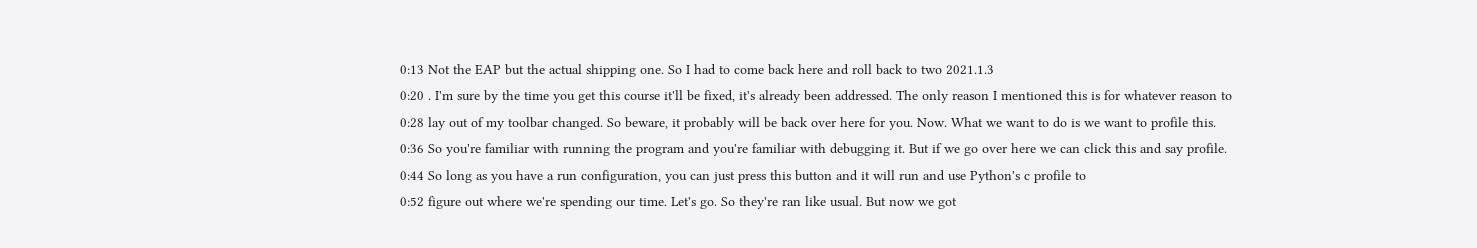0:13 Not the EAP but the actual shipping one. So I had to come back here and roll back to two 2021.1.3
0:20 . I'm sure by the time you get this course it'll be fixed, it's already been addressed. The only reason I mentioned this is for whatever reason to
0:28 lay out of my toolbar changed. So beware, it probably will be back over here for you. Now. What we want to do is we want to profile this.
0:36 So you're familiar with running the program and you're familiar with debugging it. But if we go over here we can click this and say profile.
0:44 So long as you have a run configuration, you can just press this button and it will run and use Python's c profile to
0:52 figure out where we're spending our time. Let's go. So they're ran like usual. But now we got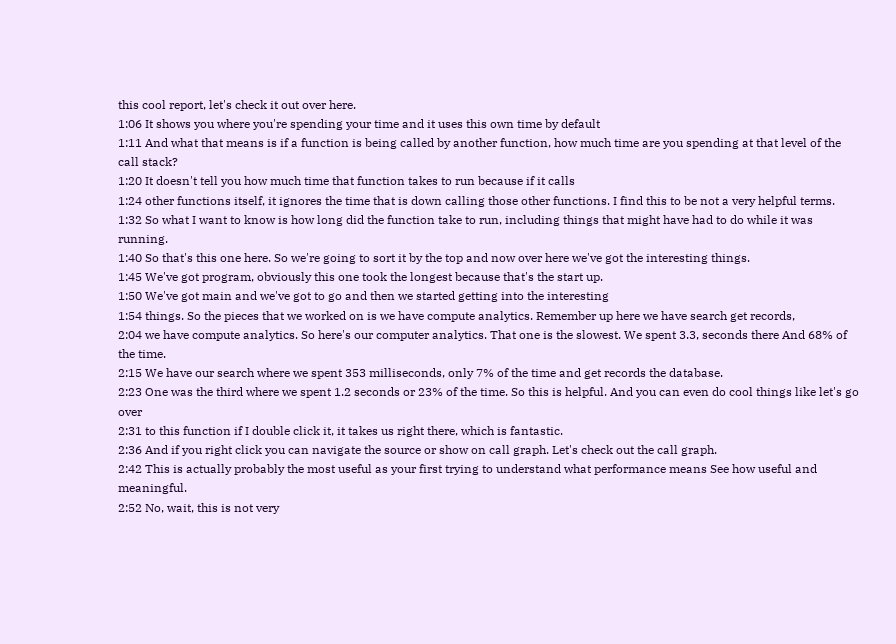this cool report, let's check it out over here.
1:06 It shows you where you're spending your time and it uses this own time by default
1:11 And what that means is if a function is being called by another function, how much time are you spending at that level of the call stack?
1:20 It doesn't tell you how much time that function takes to run because if it calls
1:24 other functions itself, it ignores the time that is down calling those other functions. I find this to be not a very helpful terms.
1:32 So what I want to know is how long did the function take to run, including things that might have had to do while it was running.
1:40 So that's this one here. So we're going to sort it by the top and now over here we've got the interesting things.
1:45 We've got program, obviously this one took the longest because that's the start up.
1:50 We've got main and we've got to go and then we started getting into the interesting
1:54 things. So the pieces that we worked on is we have compute analytics. Remember up here we have search get records,
2:04 we have compute analytics. So here's our computer analytics. That one is the slowest. We spent 3.3, seconds there And 68% of the time.
2:15 We have our search where we spent 353 milliseconds, only 7% of the time and get records the database.
2:23 One was the third where we spent 1.2 seconds or 23% of the time. So this is helpful. And you can even do cool things like let's go over
2:31 to this function if I double click it, it takes us right there, which is fantastic.
2:36 And if you right click you can navigate the source or show on call graph. Let's check out the call graph.
2:42 This is actually probably the most useful as your first trying to understand what performance means See how useful and meaningful.
2:52 No, wait, this is not very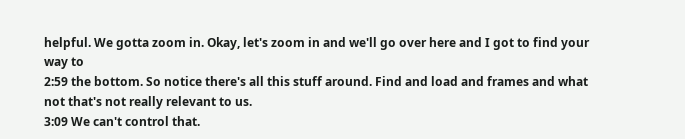helpful. We gotta zoom in. Okay, let's zoom in and we'll go over here and I got to find your way to
2:59 the bottom. So notice there's all this stuff around. Find and load and frames and what not that's not really relevant to us.
3:09 We can't control that.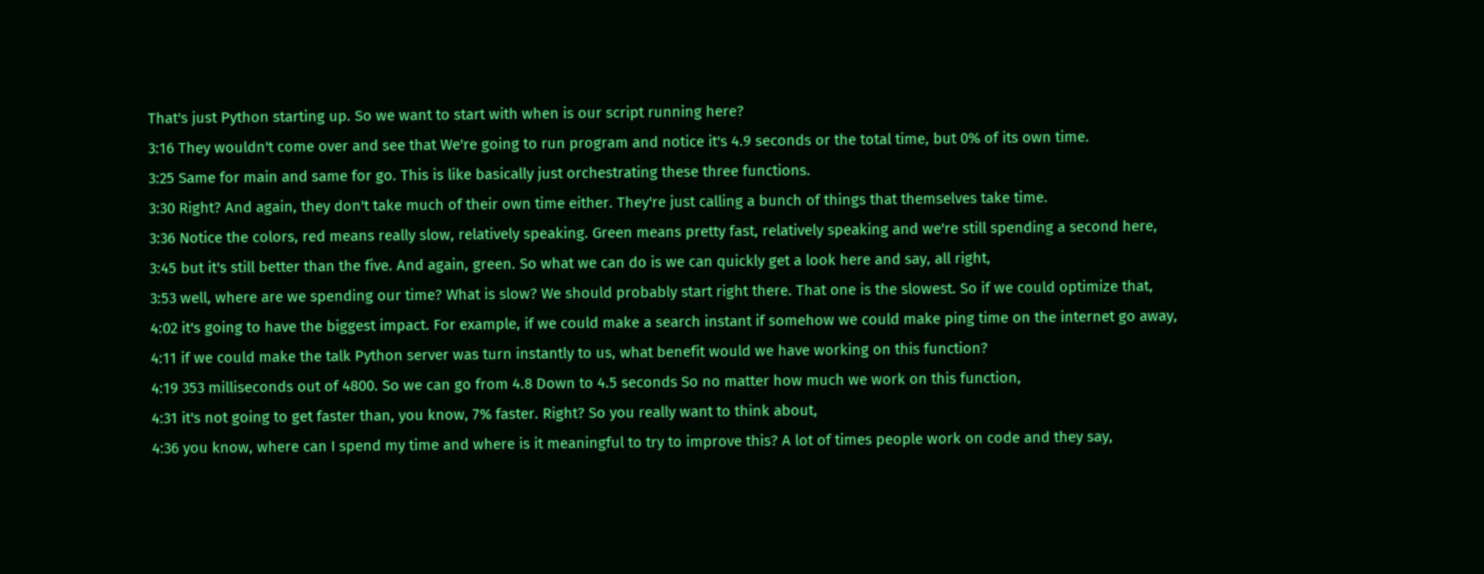That's just Python starting up. So we want to start with when is our script running here?
3:16 They wouldn't come over and see that We're going to run program and notice it's 4.9 seconds or the total time, but 0% of its own time.
3:25 Same for main and same for go. This is like basically just orchestrating these three functions.
3:30 Right? And again, they don't take much of their own time either. They're just calling a bunch of things that themselves take time.
3:36 Notice the colors, red means really slow, relatively speaking. Green means pretty fast, relatively speaking and we're still spending a second here,
3:45 but it's still better than the five. And again, green. So what we can do is we can quickly get a look here and say, all right,
3:53 well, where are we spending our time? What is slow? We should probably start right there. That one is the slowest. So if we could optimize that,
4:02 it's going to have the biggest impact. For example, if we could make a search instant if somehow we could make ping time on the internet go away,
4:11 if we could make the talk Python server was turn instantly to us, what benefit would we have working on this function?
4:19 353 milliseconds out of 4800. So we can go from 4.8 Down to 4.5 seconds So no matter how much we work on this function,
4:31 it's not going to get faster than, you know, 7% faster. Right? So you really want to think about,
4:36 you know, where can I spend my time and where is it meaningful to try to improve this? A lot of times people work on code and they say,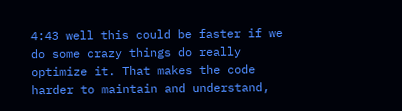4:43 well this could be faster if we do some crazy things do really optimize it. That makes the code harder to maintain and understand,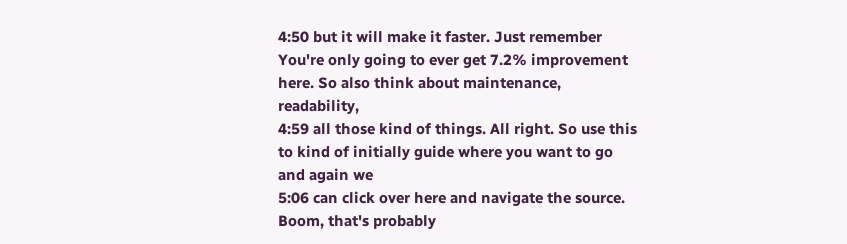4:50 but it will make it faster. Just remember You're only going to ever get 7.2% improvement here. So also think about maintenance, readability,
4:59 all those kind of things. All right. So use this to kind of initially guide where you want to go and again we
5:06 can click over here and navigate the source. Boom, that's probably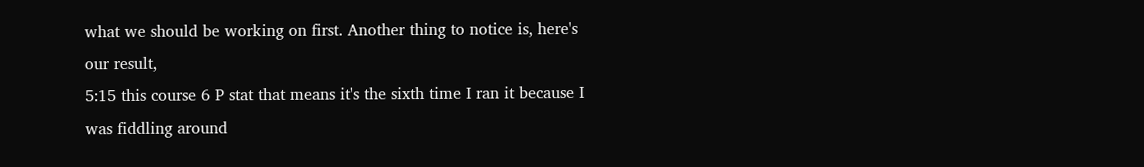what we should be working on first. Another thing to notice is, here's our result,
5:15 this course 6 P stat that means it's the sixth time I ran it because I was fiddling around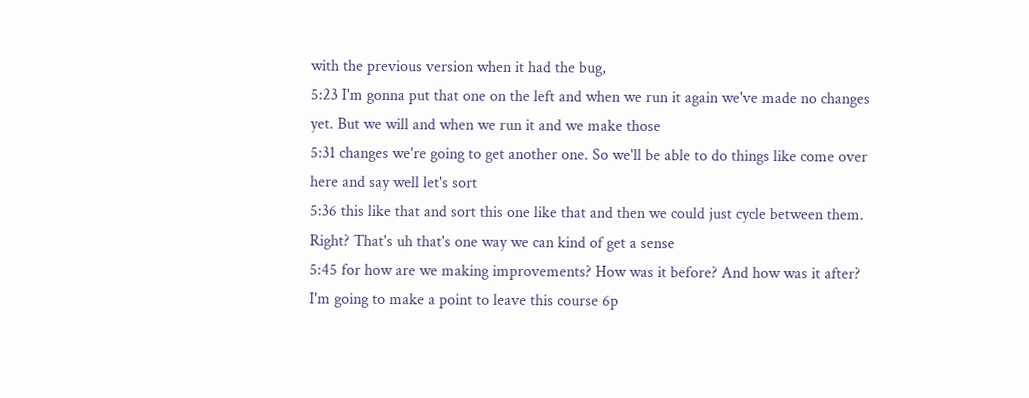with the previous version when it had the bug,
5:23 I'm gonna put that one on the left and when we run it again we've made no changes yet. But we will and when we run it and we make those
5:31 changes we're going to get another one. So we'll be able to do things like come over here and say well let's sort
5:36 this like that and sort this one like that and then we could just cycle between them. Right? That's uh that's one way we can kind of get a sense
5:45 for how are we making improvements? How was it before? And how was it after? I'm going to make a point to leave this course 6p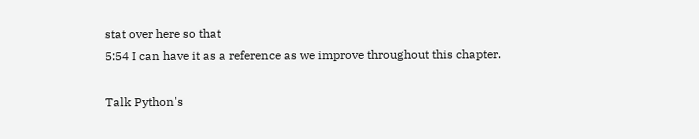stat over here so that
5:54 I can have it as a reference as we improve throughout this chapter.

Talk Python's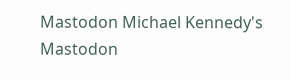Mastodon Michael Kennedy's Mastodon